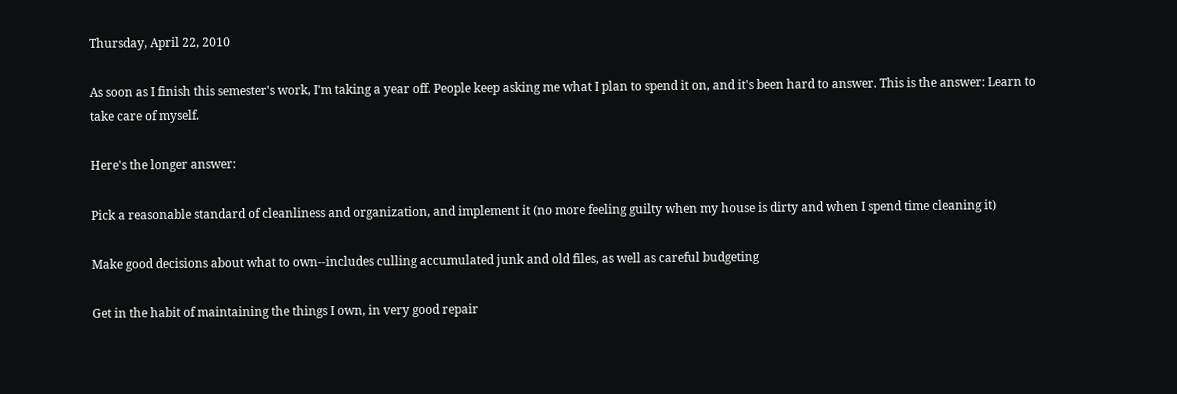Thursday, April 22, 2010

As soon as I finish this semester's work, I'm taking a year off. People keep asking me what I plan to spend it on, and it's been hard to answer. This is the answer: Learn to take care of myself.

Here's the longer answer:

Pick a reasonable standard of cleanliness and organization, and implement it (no more feeling guilty when my house is dirty and when I spend time cleaning it)

Make good decisions about what to own--includes culling accumulated junk and old files, as well as careful budgeting

Get in the habit of maintaining the things I own, in very good repair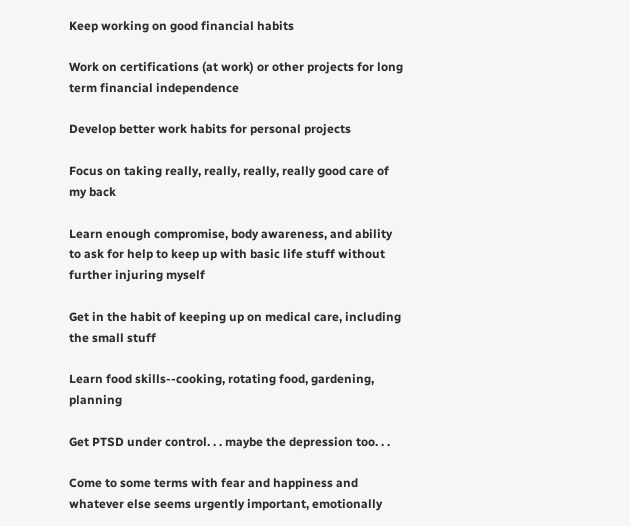Keep working on good financial habits

Work on certifications (at work) or other projects for long term financial independence

Develop better work habits for personal projects

Focus on taking really, really, really, really good care of my back

Learn enough compromise, body awareness, and ability to ask for help to keep up with basic life stuff without further injuring myself

Get in the habit of keeping up on medical care, including the small stuff

Learn food skills--cooking, rotating food, gardening, planning

Get PTSD under control. . . maybe the depression too. . .

Come to some terms with fear and happiness and whatever else seems urgently important, emotionally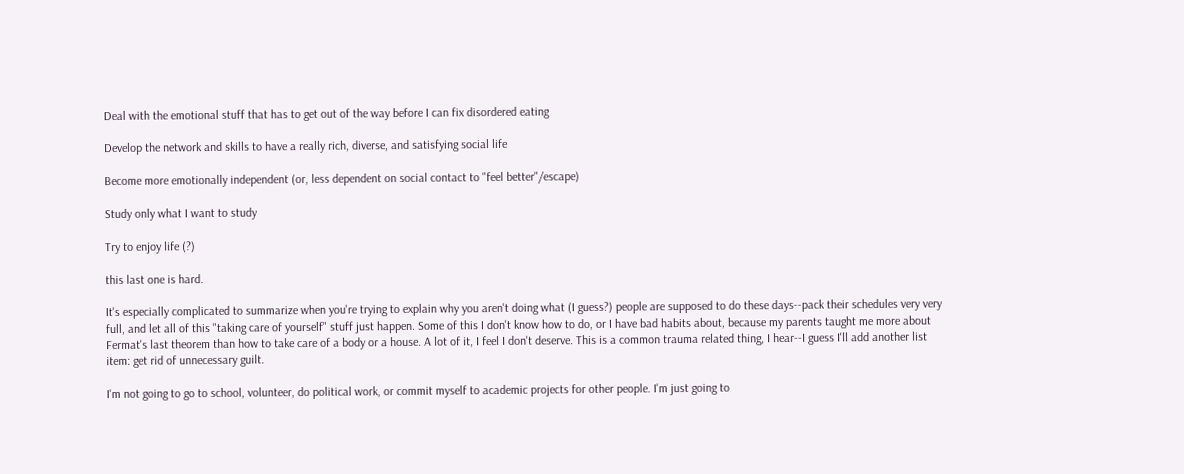Deal with the emotional stuff that has to get out of the way before I can fix disordered eating

Develop the network and skills to have a really rich, diverse, and satisfying social life

Become more emotionally independent (or, less dependent on social contact to "feel better"/escape)

Study only what I want to study

Try to enjoy life (?)

this last one is hard.

It's especially complicated to summarize when you're trying to explain why you aren't doing what (I guess?) people are supposed to do these days--pack their schedules very very full, and let all of this "taking care of yourself" stuff just happen. Some of this I don't know how to do, or I have bad habits about, because my parents taught me more about Fermat's last theorem than how to take care of a body or a house. A lot of it, I feel I don't deserve. This is a common trauma related thing, I hear--I guess I'll add another list item: get rid of unnecessary guilt.

I'm not going to go to school, volunteer, do political work, or commit myself to academic projects for other people. I'm just going to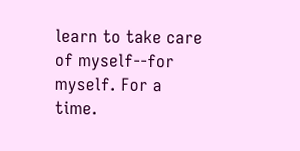learn to take care of myself--for myself. For a time.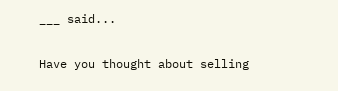___ said...

Have you thought about selling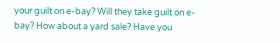your guilt on e-bay? Will they take guilt on e-bay? How about a yard sale? Have you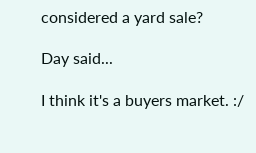considered a yard sale?

Day said...

I think it's a buyers market. :/